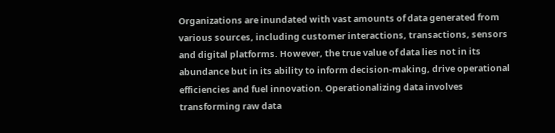Organizations are inundated with vast amounts of data generated from various sources, including customer interactions, transactions, sensors and digital platforms. However, the true value of data lies not in its abundance but in its ability to inform decision-making, drive operational efficiencies and fuel innovation. Operationalizing data involves transforming raw data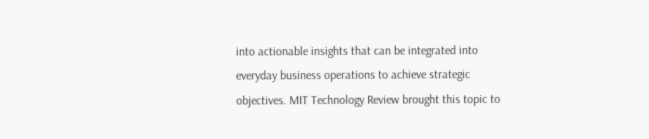into actionable insights that can be integrated into everyday business operations to achieve strategic objectives. MIT Technology Review brought this topic to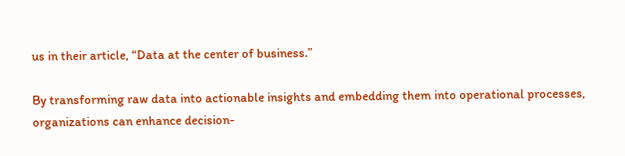us in their article, “Data at the center of business.”

By transforming raw data into actionable insights and embedding them into operational processes, organizations can enhance decision-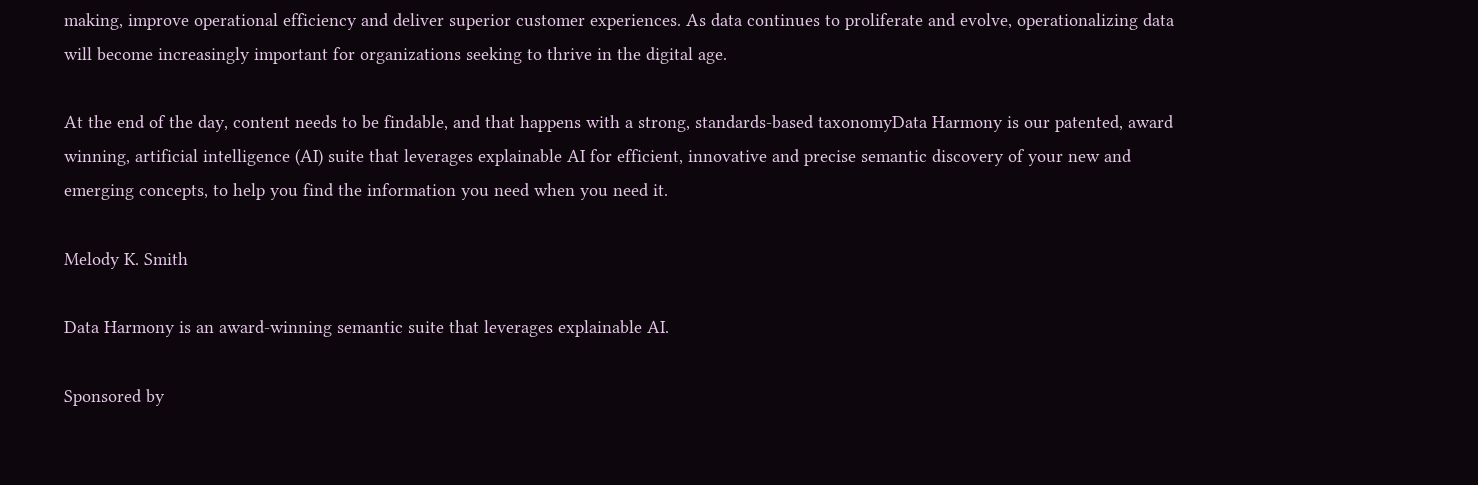making, improve operational efficiency and deliver superior customer experiences. As data continues to proliferate and evolve, operationalizing data will become increasingly important for organizations seeking to thrive in the digital age.

At the end of the day, content needs to be findable, and that happens with a strong, standards-based taxonomyData Harmony is our patented, award winning, artificial intelligence (AI) suite that leverages explainable AI for efficient, innovative and precise semantic discovery of your new and emerging concepts, to help you find the information you need when you need it.

Melody K. Smith

Data Harmony is an award-winning semantic suite that leverages explainable AI.

Sponsored by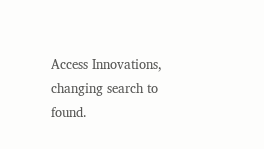Access Innovations, changing search to found.